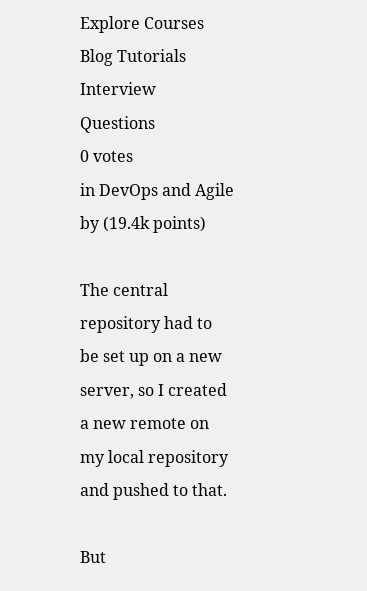Explore Courses Blog Tutorials Interview Questions
0 votes
in DevOps and Agile by (19.4k points)

The central repository had to be set up on a new server, so I created a new remote on my local repository and pushed to that.

But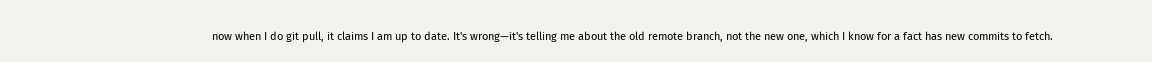now when I do git pull, it claims I am up to date. It's wrong—it's telling me about the old remote branch, not the new one, which I know for a fact has new commits to fetch.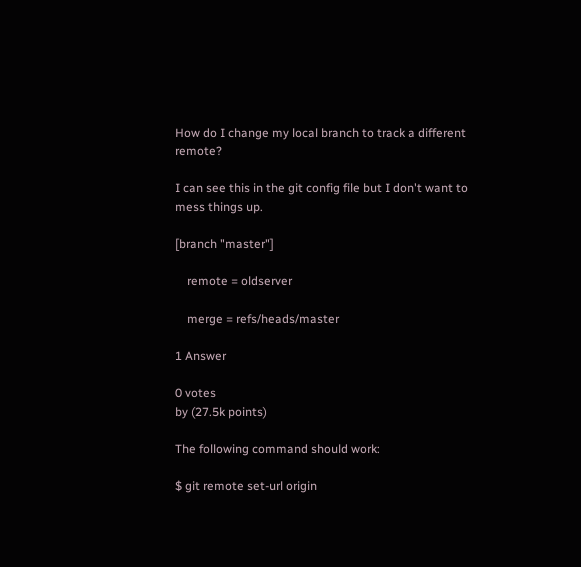How do I change my local branch to track a different remote?

I can see this in the git config file but I don't want to mess things up.

[branch "master"]

    remote = oldserver

    merge = refs/heads/master

1 Answer

0 votes
by (27.5k points)

The following command should work:

$ git remote set-url origin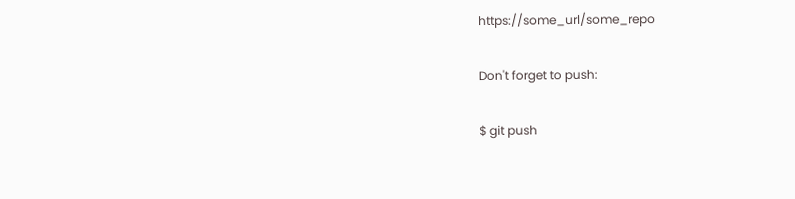https://some_url/some_repo

Don't forget to push:

$ git push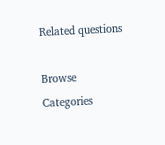Related questions

Browse Categories